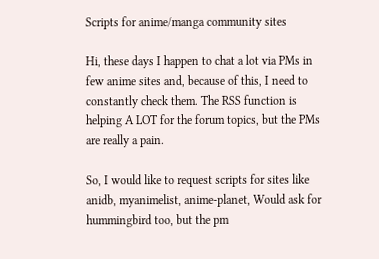Scripts for anime/manga community sites

Hi, these days I happen to chat a lot via PMs in few anime sites and, because of this, I need to constantly check them. The RSS function is helping A LOT for the forum topics, but the PMs are really a pain.

So, I would like to request scripts for sites like anidb, myanimelist, anime-planet, Would ask for hummingbird too, but the pm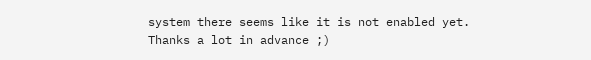system there seems like it is not enabled yet.
Thanks a lot in advance ;)